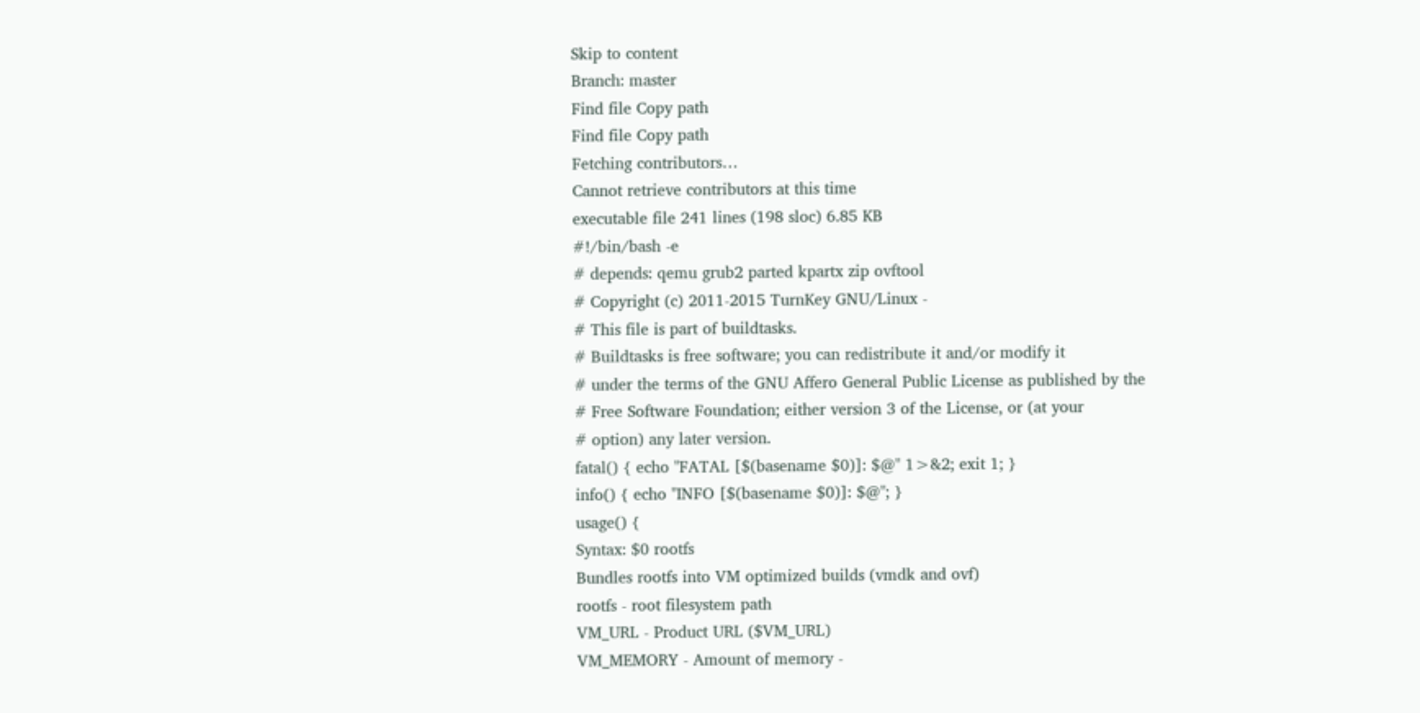Skip to content
Branch: master
Find file Copy path
Find file Copy path
Fetching contributors…
Cannot retrieve contributors at this time
executable file 241 lines (198 sloc) 6.85 KB
#!/bin/bash -e
# depends: qemu grub2 parted kpartx zip ovftool
# Copyright (c) 2011-2015 TurnKey GNU/Linux -
# This file is part of buildtasks.
# Buildtasks is free software; you can redistribute it and/or modify it
# under the terms of the GNU Affero General Public License as published by the
# Free Software Foundation; either version 3 of the License, or (at your
# option) any later version.
fatal() { echo "FATAL [$(basename $0)]: $@" 1>&2; exit 1; }
info() { echo "INFO [$(basename $0)]: $@"; }
usage() {
Syntax: $0 rootfs
Bundles rootfs into VM optimized builds (vmdk and ovf)
rootfs - root filesystem path
VM_URL - Product URL ($VM_URL)
VM_MEMORY - Amount of memory -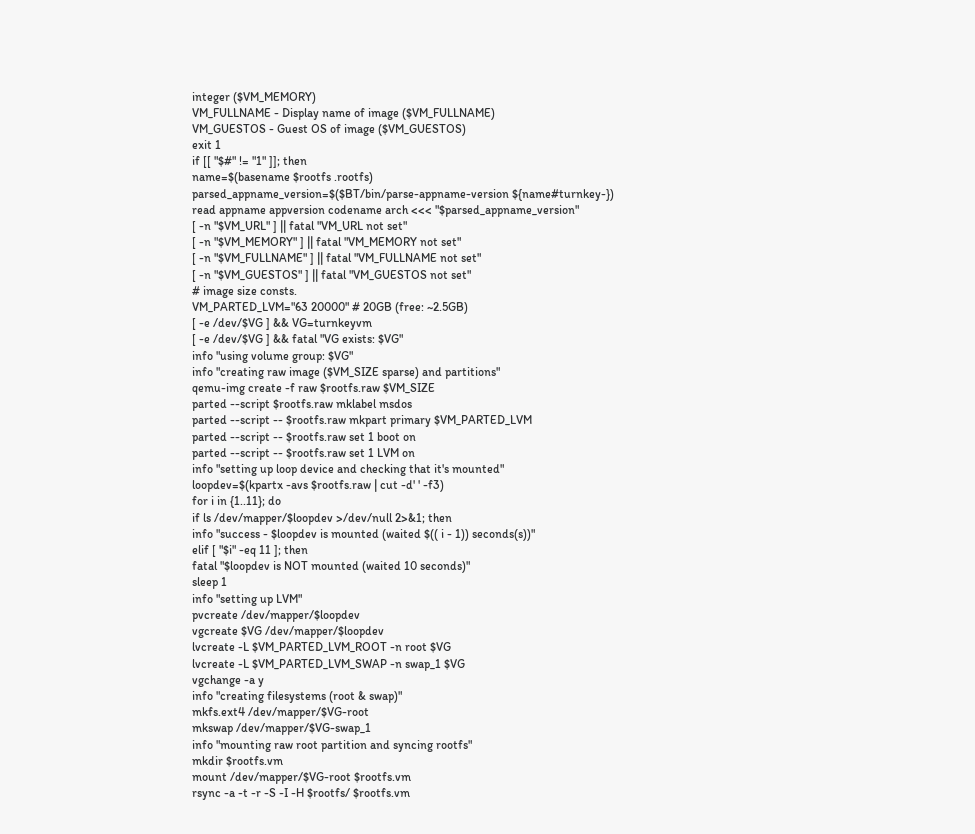integer ($VM_MEMORY)
VM_FULLNAME - Display name of image ($VM_FULLNAME)
VM_GUESTOS - Guest OS of image ($VM_GUESTOS)
exit 1
if [[ "$#" != "1" ]]; then
name=$(basename $rootfs .rootfs)
parsed_appname_version=$($BT/bin/parse-appname-version ${name#turnkey-})
read appname appversion codename arch <<< "$parsed_appname_version"
[ -n "$VM_URL" ] || fatal "VM_URL not set"
[ -n "$VM_MEMORY" ] || fatal "VM_MEMORY not set"
[ -n "$VM_FULLNAME" ] || fatal "VM_FULLNAME not set"
[ -n "$VM_GUESTOS" ] || fatal "VM_GUESTOS not set"
# image size consts.
VM_PARTED_LVM="63 20000" # 20GB (free: ~2.5GB)
[ -e /dev/$VG ] && VG=turnkeyvm
[ -e /dev/$VG ] && fatal "VG exists: $VG"
info "using volume group: $VG"
info "creating raw image ($VM_SIZE sparse) and partitions"
qemu-img create -f raw $rootfs.raw $VM_SIZE
parted --script $rootfs.raw mklabel msdos
parted --script -- $rootfs.raw mkpart primary $VM_PARTED_LVM
parted --script -- $rootfs.raw set 1 boot on
parted --script -- $rootfs.raw set 1 LVM on
info "setting up loop device and checking that it's mounted"
loopdev=$(kpartx -avs $rootfs.raw | cut -d' ' -f3)
for i in {1..11}; do
if ls /dev/mapper/$loopdev >/dev/null 2>&1; then
info "success - $loopdev is mounted (waited $(( i - 1)) seconds(s))"
elif [ "$i" -eq 11 ]; then
fatal "$loopdev is NOT mounted (waited 10 seconds)"
sleep 1
info "setting up LVM"
pvcreate /dev/mapper/$loopdev
vgcreate $VG /dev/mapper/$loopdev
lvcreate -L $VM_PARTED_LVM_ROOT -n root $VG
lvcreate -L $VM_PARTED_LVM_SWAP -n swap_1 $VG
vgchange -a y
info "creating filesystems (root & swap)"
mkfs.ext4 /dev/mapper/$VG-root
mkswap /dev/mapper/$VG-swap_1
info "mounting raw root partition and syncing rootfs"
mkdir $rootfs.vm
mount /dev/mapper/$VG-root $rootfs.vm
rsync -a -t -r -S -I -H $rootfs/ $rootfs.vm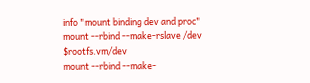info "mount binding dev and proc"
mount --rbind --make-rslave /dev $rootfs.vm/dev
mount --rbind --make-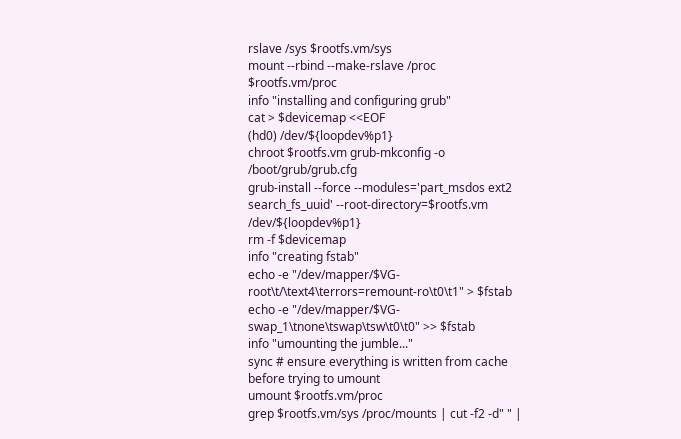rslave /sys $rootfs.vm/sys
mount --rbind --make-rslave /proc $rootfs.vm/proc
info "installing and configuring grub"
cat > $devicemap <<EOF
(hd0) /dev/${loopdev%p1}
chroot $rootfs.vm grub-mkconfig -o /boot/grub/grub.cfg
grub-install --force --modules='part_msdos ext2 search_fs_uuid' --root-directory=$rootfs.vm /dev/${loopdev%p1}
rm -f $devicemap
info "creating fstab"
echo -e "/dev/mapper/$VG-root\t/\text4\terrors=remount-ro\t0\t1" > $fstab
echo -e "/dev/mapper/$VG-swap_1\tnone\tswap\tsw\t0\t0" >> $fstab
info "umounting the jumble..."
sync # ensure everything is written from cache before trying to umount
umount $rootfs.vm/proc
grep $rootfs.vm/sys /proc/mounts | cut -f2 -d" " |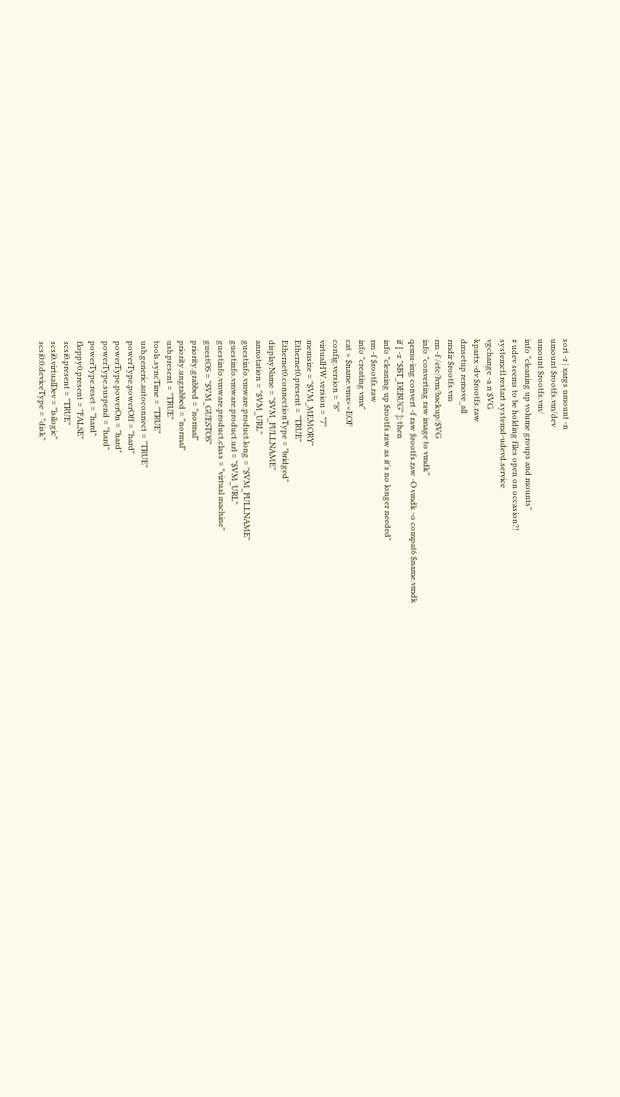sort -r | xargs umount -n
umount $rootfs.vm/dev
umount $rootfs.vm/
info "cleaning up volume groups and mounts"
# udev seems to be holding files open on occasion?!
systemctl restart systemd-udevd.service
vgchange -a n $VG
kpartx -dv $rootfs.raw
dmsetup remove_all
rmdir $rootfs.vm
rm -f /etc/lvm/backup/$VG
info "converting raw image to vmdk"
qemu-img convert -f raw $rootfs.raw -O vmdk -o compat6 $name.vmdk
if [ -z "$BT_DEBUG" ]; then
info "cleaning up $rootfs.raw as it's no longer needed"
rm -f $rootfs.raw
info "creating vmx"
cat > $name.vmx<<EOF
config.version = "8"
virtualHW.version = "7"
memsize = "$VM_MEMORY"
Ethernet0.present = "TRUE"
Ethernet0.connectionType = "bridged"
displayName = "$VM_FULLNAME"
annotation = "$VM_URL"
guestinfo.vmware.product.long = "$VM_FULLNAME"
guestinfo.vmware.product.url = "$VM_URL"
guestinfo.vmware.product.class = "virtual machine"
guestOS = "$VM_GUESTOS"
priority.grabbed = "normal"
priority.ungrabbed = "normal"
usb.present = "TRUE"
tools.syncTime = "TRUE"
usb.generic.autoconnect = "TRUE"
powerType.powerOff = "hard"
powerType.powerOn = "hard"
powerType.suspend = "hard"
powerType.reset = "hard"
floppy0.present = "FALSE"
scsi0.present = "TRUE"
scsi0.virtualDev = "lsilogic"
scsi0:0.deviceType = "disk"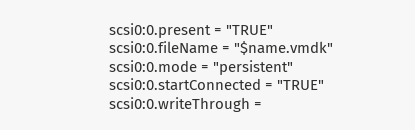scsi0:0.present = "TRUE"
scsi0:0.fileName = "$name.vmdk"
scsi0:0.mode = "persistent"
scsi0:0.startConnected = "TRUE"
scsi0:0.writeThrough =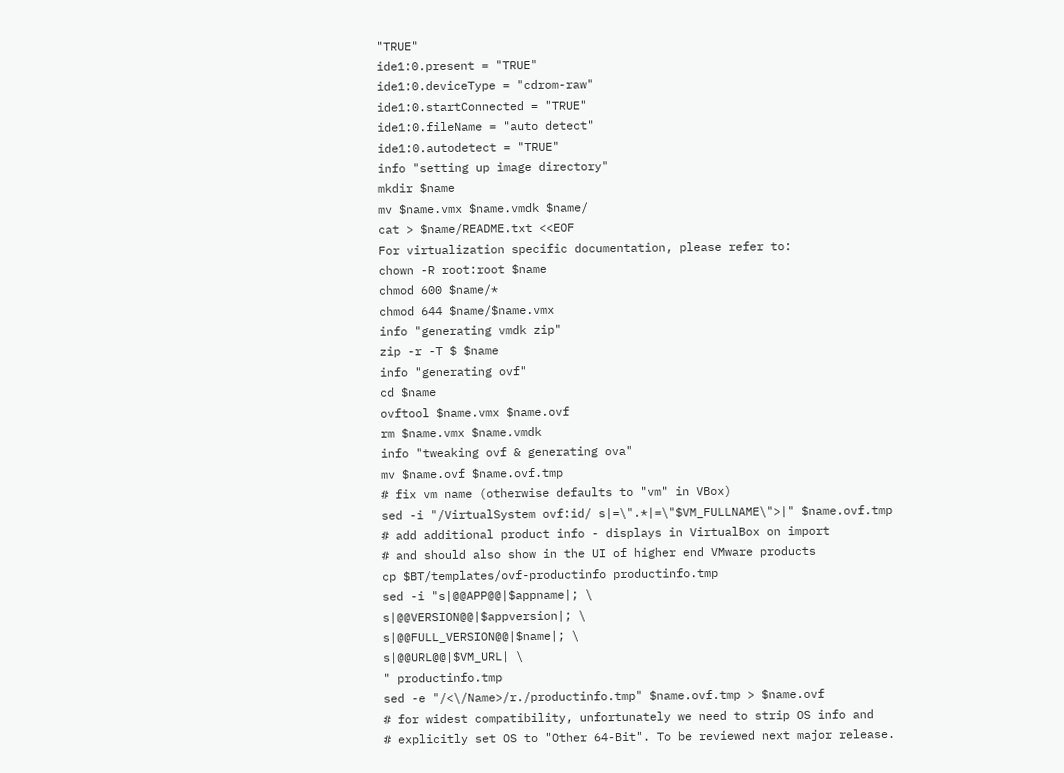"TRUE"
ide1:0.present = "TRUE"
ide1:0.deviceType = "cdrom-raw"
ide1:0.startConnected = "TRUE"
ide1:0.fileName = "auto detect"
ide1:0.autodetect = "TRUE"
info "setting up image directory"
mkdir $name
mv $name.vmx $name.vmdk $name/
cat > $name/README.txt <<EOF
For virtualization specific documentation, please refer to:
chown -R root:root $name
chmod 600 $name/*
chmod 644 $name/$name.vmx
info "generating vmdk zip"
zip -r -T $ $name
info "generating ovf"
cd $name
ovftool $name.vmx $name.ovf
rm $name.vmx $name.vmdk
info "tweaking ovf & generating ova"
mv $name.ovf $name.ovf.tmp
# fix vm name (otherwise defaults to "vm" in VBox)
sed -i "/VirtualSystem ovf:id/ s|=\".*|=\"$VM_FULLNAME\">|" $name.ovf.tmp
# add additional product info - displays in VirtualBox on import
# and should also show in the UI of higher end VMware products
cp $BT/templates/ovf-productinfo productinfo.tmp
sed -i "s|@@APP@@|$appname|; \
s|@@VERSION@@|$appversion|; \
s|@@FULL_VERSION@@|$name|; \
s|@@URL@@|$VM_URL| \
" productinfo.tmp
sed -e "/<\/Name>/r./productinfo.tmp" $name.ovf.tmp > $name.ovf
# for widest compatibility, unfortunately we need to strip OS info and
# explicitly set OS to "Other 64-Bit". To be reviewed next major release.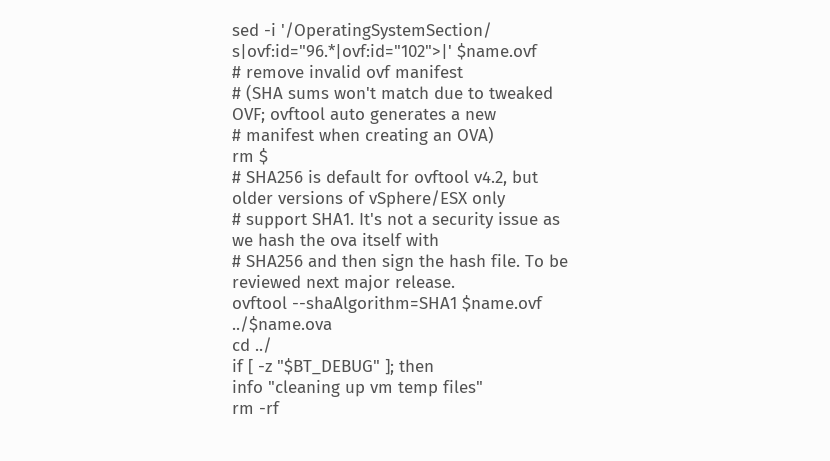sed -i '/OperatingSystemSection/ s|ovf:id="96.*|ovf:id="102">|' $name.ovf
# remove invalid ovf manifest
# (SHA sums won't match due to tweaked OVF; ovftool auto generates a new
# manifest when creating an OVA)
rm $
# SHA256 is default for ovftool v4.2, but older versions of vSphere/ESX only
# support SHA1. It's not a security issue as we hash the ova itself with
# SHA256 and then sign the hash file. To be reviewed next major release.
ovftool --shaAlgorithm=SHA1 $name.ovf ../$name.ova
cd ../
if [ -z "$BT_DEBUG" ]; then
info "cleaning up vm temp files"
rm -rf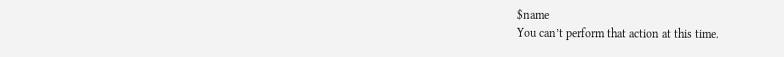$name
You can’t perform that action at this time.